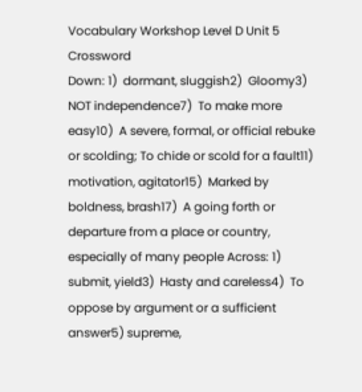Vocabulary Workshop Level D Unit 5 Crossword
Down: 1)  dormant, sluggish2)  Gloomy3) NOT independence7)  To make more easy10)  A severe, formal, or official rebuke or scolding; To chide or scold for a fault11)  motivation, agitator15)  Marked by boldness, brash17)  A going forth or departure from a place or country, especially of many people Across: 1)  submit, yield3)  Hasty and careless4)  To oppose by argument or a sufficient answer5) supreme,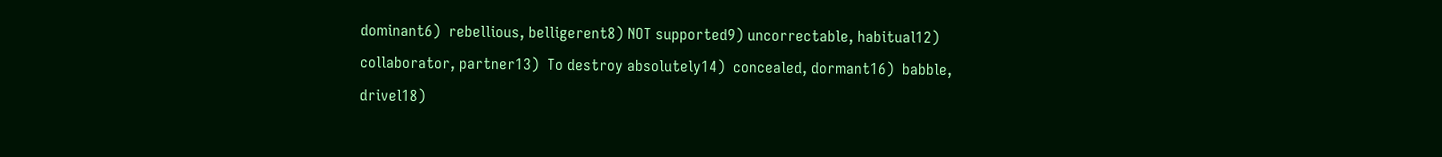dominant6)  rebellious, belligerent8) NOT supported9) uncorrectable, habitual12)  collaborator, partner13)  To destroy absolutely14)  concealed, dormant16)  babble, drivel18)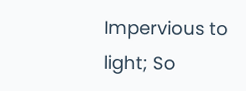Impervious to light; So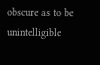obscure as to be unintelligible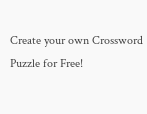Create your own Crossword Puzzle for Free!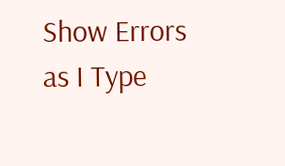Show Errors as I Type